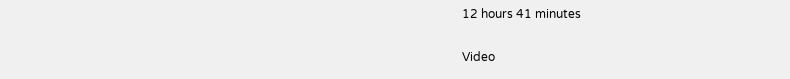12 hours 41 minutes

Video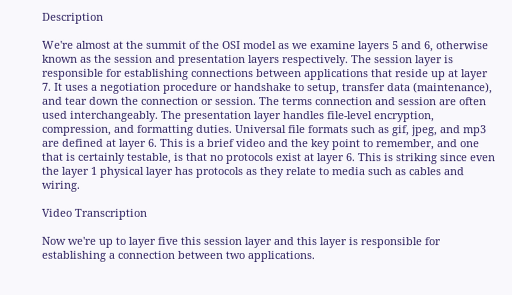Description

We're almost at the summit of the OSI model as we examine layers 5 and 6, otherwise known as the session and presentation layers respectively. The session layer is responsible for establishing connections between applications that reside up at layer 7. It uses a negotiation procedure or handshake to setup, transfer data (maintenance), and tear down the connection or session. The terms connection and session are often used interchangeably. The presentation layer handles file-level encryption, compression, and formatting duties. Universal file formats such as gif, jpeg, and mp3 are defined at layer 6. This is a brief video and the key point to remember, and one that is certainly testable, is that no protocols exist at layer 6. This is striking since even the layer 1 physical layer has protocols as they relate to media such as cables and wiring.

Video Transcription

Now we're up to layer five this session layer and this layer is responsible for establishing a connection between two applications.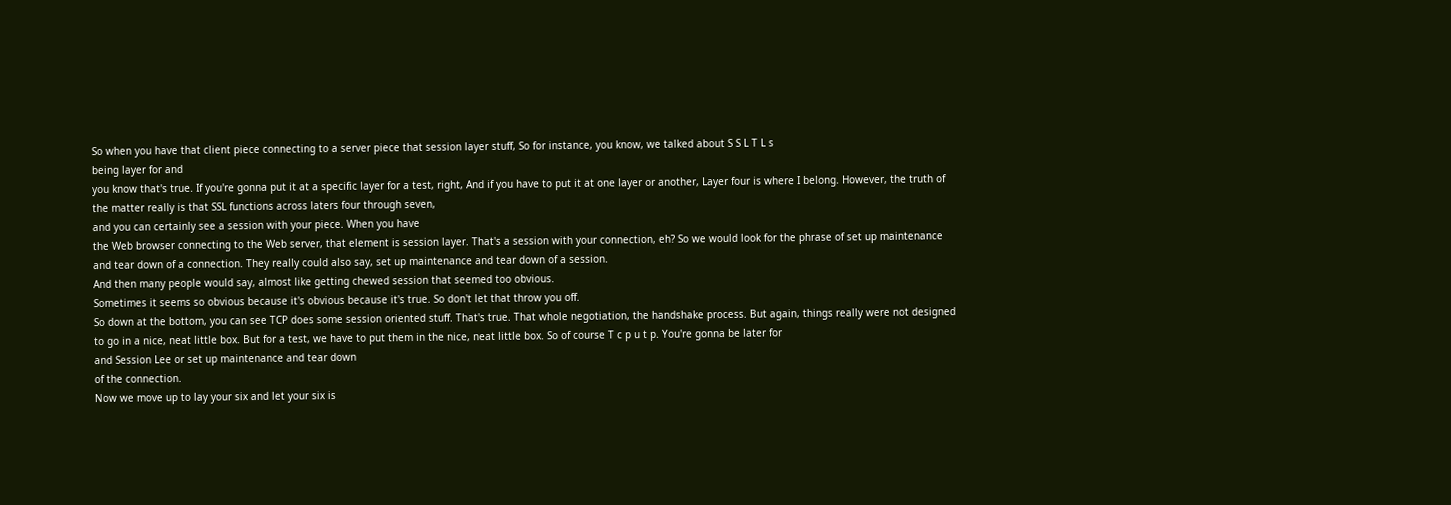So when you have that client piece connecting to a server piece that session layer stuff, So for instance, you know, we talked about S S L T L s
being layer for and
you know that's true. If you're gonna put it at a specific layer for a test, right, And if you have to put it at one layer or another, Layer four is where I belong. However, the truth of the matter really is that SSL functions across laters four through seven,
and you can certainly see a session with your piece. When you have
the Web browser connecting to the Web server, that element is session layer. That's a session with your connection, eh? So we would look for the phrase of set up maintenance and tear down of a connection. They really could also say, set up maintenance and tear down of a session.
And then many people would say, almost like getting chewed session that seemed too obvious.
Sometimes it seems so obvious because it's obvious because it's true. So don't let that throw you off.
So down at the bottom, you can see TCP does some session oriented stuff. That's true. That whole negotiation, the handshake process. But again, things really were not designed to go in a nice, neat little box. But for a test, we have to put them in the nice, neat little box. So of course T c p u t p. You're gonna be later for
and Session Lee or set up maintenance and tear down
of the connection.
Now we move up to lay your six and let your six is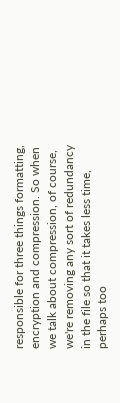responsible for three things formatting, encryption and compression. So when we talk about compression, of course, we're removing any sort of redundancy in the file so that it takes less time, perhaps too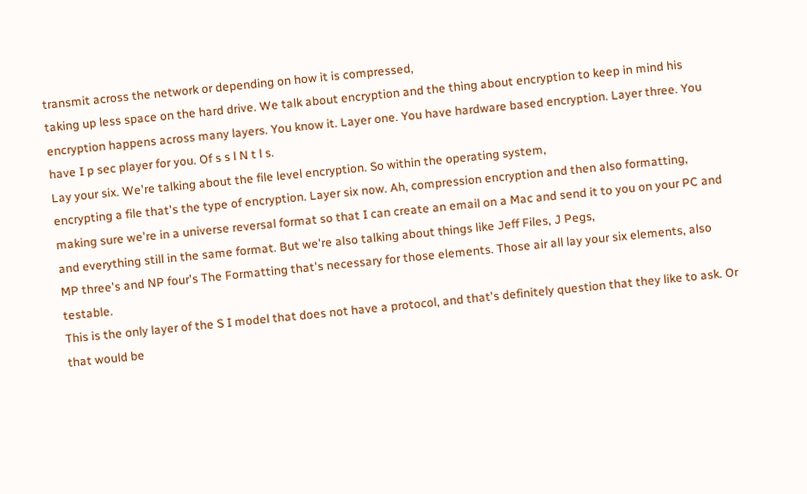transmit across the network or depending on how it is compressed,
taking up less space on the hard drive. We talk about encryption and the thing about encryption to keep in mind his encryption happens across many layers. You know it. Layer one. You have hardware based encryption. Layer three. You have I p sec player for you. Of s s l N t l s.
Lay your six. We're talking about the file level encryption. So within the operating system,
encrypting a file that's the type of encryption. Layer six now. Ah, compression encryption and then also formatting, making sure we're in a universe reversal format so that I can create an email on a Mac and send it to you on your PC and
and everything still in the same format. But we're also talking about things like Jeff Files, J Pegs,
MP three's and NP four's The Formatting that's necessary for those elements. Those air all lay your six elements, also testable.
This is the only layer of the S I model that does not have a protocol, and that's definitely question that they like to ask. Or that would be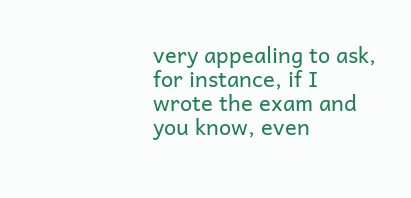very appealing to ask, for instance, if I wrote the exam and you know, even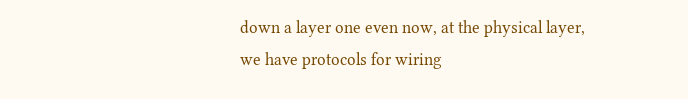down a layer one even now, at the physical layer, we have protocols for wiring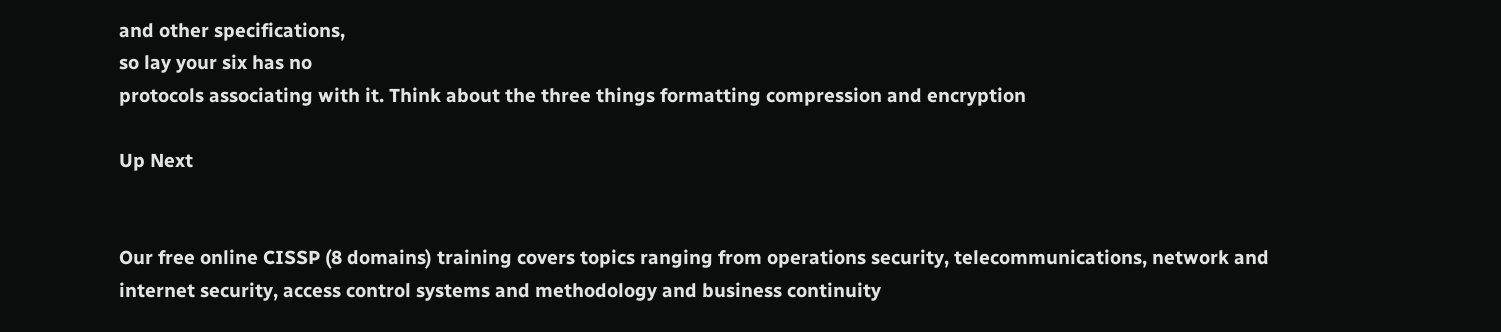and other specifications,
so lay your six has no
protocols associating with it. Think about the three things formatting compression and encryption

Up Next


Our free online CISSP (8 domains) training covers topics ranging from operations security, telecommunications, network and internet security, access control systems and methodology and business continuity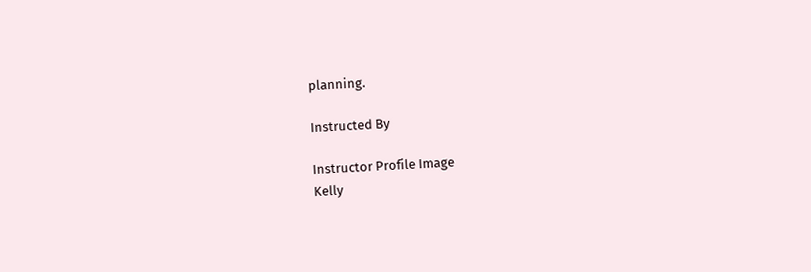planning.

Instructed By

Instructor Profile Image
Kelly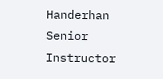Handerhan
Senior Instructor